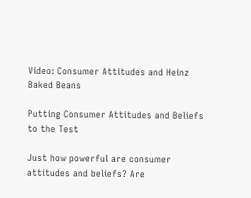Video: Consumer Attitudes and Heinz Baked Beans

Putting Consumer Attitudes and Beliefs to the Test

Just how powerful are consumer attitudes and beliefs? Are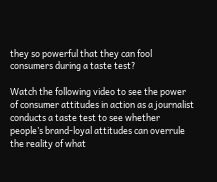they so powerful that they can fool consumers during a taste test?

Watch the following video to see the power of consumer attitudes in action as a journalist conducts a taste test to see whether people’s brand-loyal attitudes can overrule the reality of what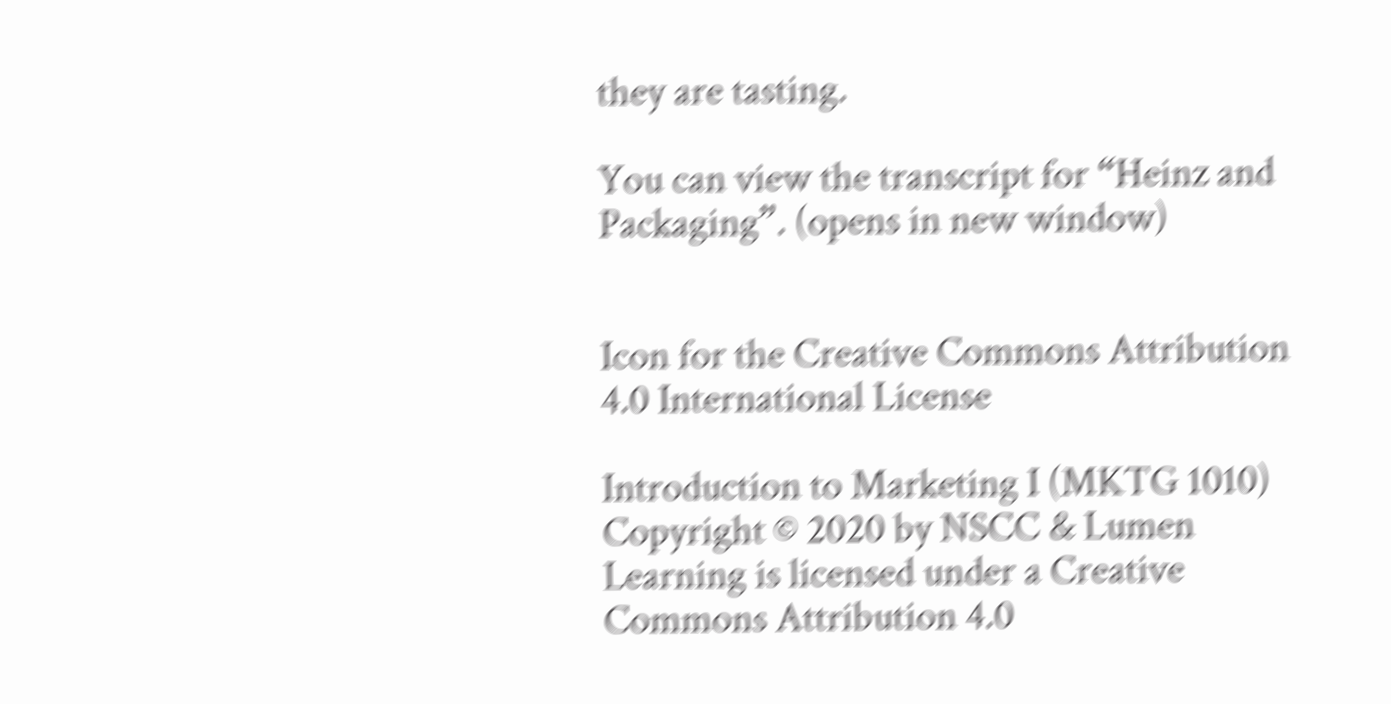they are tasting.

You can view the transcript for “Heinz and Packaging”. (opens in new window)


Icon for the Creative Commons Attribution 4.0 International License

Introduction to Marketing I (MKTG 1010) Copyright © 2020 by NSCC & Lumen Learning is licensed under a Creative Commons Attribution 4.0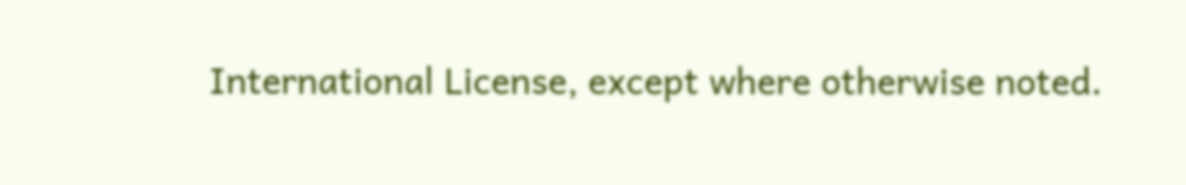International License, except where otherwise noted.